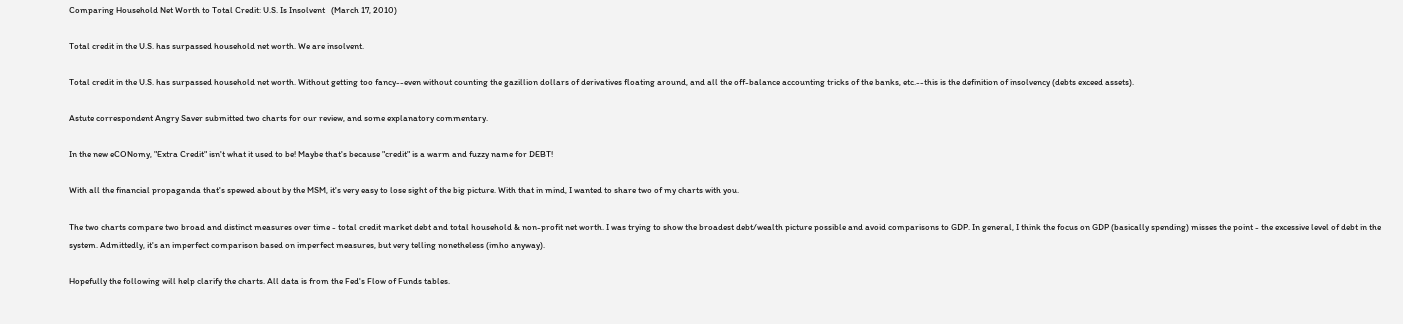Comparing Household Net Worth to Total Credit: U.S. Is Insolvent   (March 17, 2010)

Total credit in the U.S. has surpassed household net worth. We are insolvent.

Total credit in the U.S. has surpassed household net worth. Without getting too fancy--even without counting the gazillion dollars of derivatives floating around, and all the off-balance accounting tricks of the banks, etc.--this is the definition of insolvency (debts exceed assets).

Astute correspondent Angry Saver submitted two charts for our review, and some explanatory commentary.

In the new eCONomy, "Extra Credit" isn't what it used to be! Maybe that's because "credit" is a warm and fuzzy name for DEBT!

With all the financial propaganda that's spewed about by the MSM, it's very easy to lose sight of the big picture. With that in mind, I wanted to share two of my charts with you.

The two charts compare two broad and distinct measures over time - total credit market debt and total household & non-profit net worth. I was trying to show the broadest debt/wealth picture possible and avoid comparisons to GDP. In general, I think the focus on GDP (basically spending) misses the point - the excessive level of debt in the system. Admittedly, it's an imperfect comparison based on imperfect measures, but very telling nonetheless (imho anyway).

Hopefully the following will help clarify the charts. All data is from the Fed's Flow of Funds tables.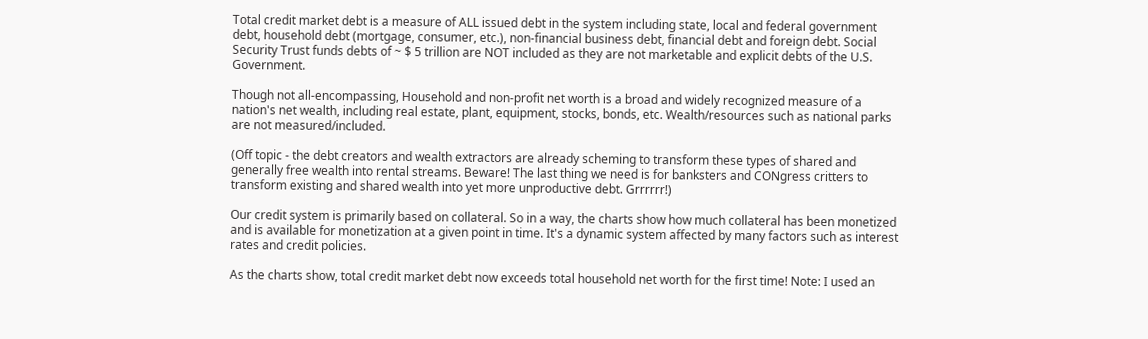Total credit market debt is a measure of ALL issued debt in the system including state, local and federal government debt, household debt (mortgage, consumer, etc.), non-financial business debt, financial debt and foreign debt. Social Security Trust funds debts of ~ $ 5 trillion are NOT included as they are not marketable and explicit debts of the U.S. Government.

Though not all-encompassing, Household and non-profit net worth is a broad and widely recognized measure of a nation's net wealth, including real estate, plant, equipment, stocks, bonds, etc. Wealth/resources such as national parks are not measured/included.

(Off topic - the debt creators and wealth extractors are already scheming to transform these types of shared and generally free wealth into rental streams. Beware! The last thing we need is for banksters and CONgress critters to transform existing and shared wealth into yet more unproductive debt. Grrrrrr!)

Our credit system is primarily based on collateral. So in a way, the charts show how much collateral has been monetized and is available for monetization at a given point in time. It's a dynamic system affected by many factors such as interest rates and credit policies.

As the charts show, total credit market debt now exceeds total household net worth for the first time! Note: I used an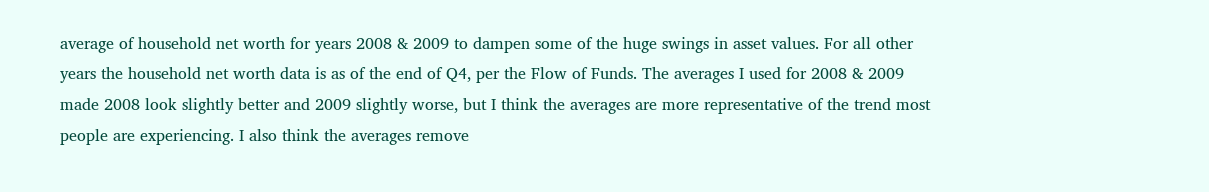average of household net worth for years 2008 & 2009 to dampen some of the huge swings in asset values. For all other years the household net worth data is as of the end of Q4, per the Flow of Funds. The averages I used for 2008 & 2009 made 2008 look slightly better and 2009 slightly worse, but I think the averages are more representative of the trend most people are experiencing. I also think the averages remove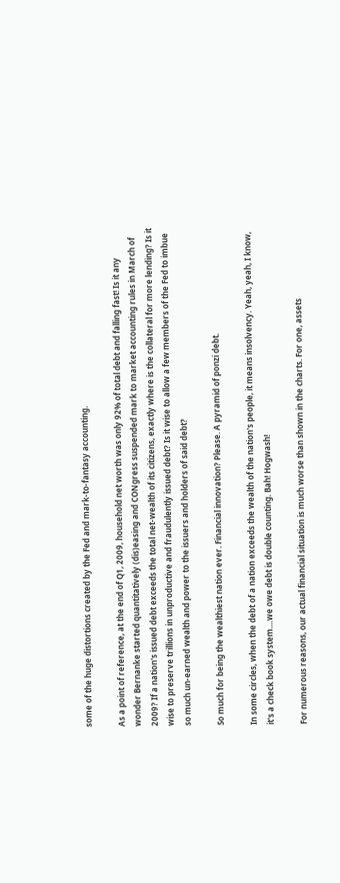some of the huge distortions created by the Fed and mark-to-fantasy accounting.

As a point of reference, at the end of Q1, 2009, household net worth was only 92% of total debt and falling fast! Is it any wonder Bernanke started quantitatively (dis)easing and CONgress suspended mark to market accounting rules in March of 2009? If a nation's issued debt exceeds the total net-wealth of its citizens, exactly where is the collateral for more lending? Is it wise to preserve trillions in unproductive and fraudulently issued debt? Is it wise to allow a few members of the Fed to imbue so much un-earned wealth and power to the issuers and holders of said debt?

So much for being the wealthiest nation ever. Financial innovation? Please. A pyramid of ponzi debt.

In some circles, when the debt of a nation exceeds the wealth of the nation's people, it means insolvency. Yeah, yeah, I know, it's a check book system....we owe debt is double counting. Bah! Hogwash!

For numerous reasons, our actual financial situation is much worse than shown in the charts. For one, assets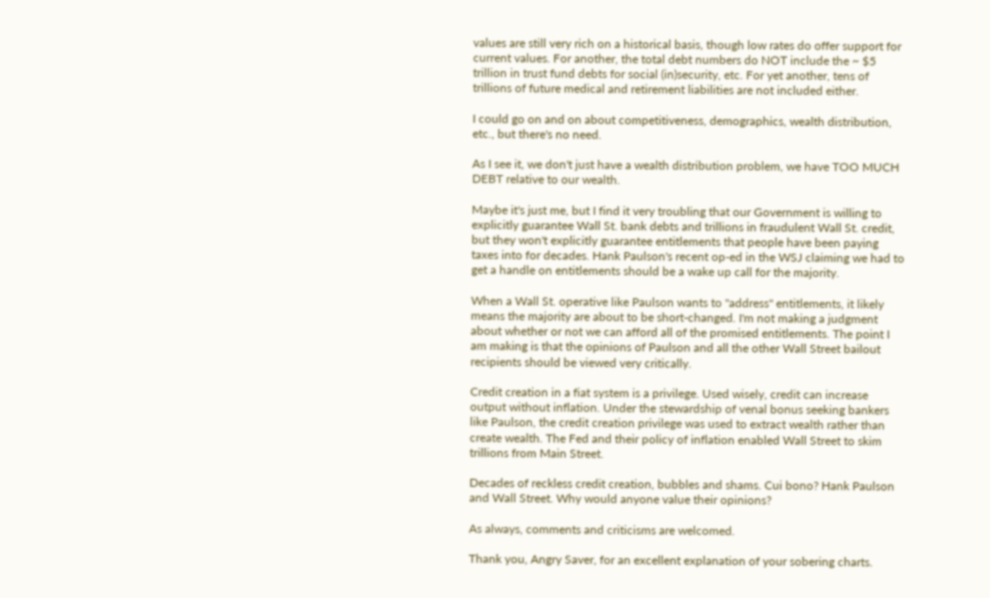values are still very rich on a historical basis, though low rates do offer support for current values. For another, the total debt numbers do NOT include the ~ $5 trillion in trust fund debts for social (in)security, etc. For yet another, tens of trillions of future medical and retirement liabilities are not included either.

I could go on and on about competitiveness, demographics, wealth distribution, etc., but there's no need.

As I see it, we don't just have a wealth distribution problem, we have TOO MUCH DEBT relative to our wealth.

Maybe it's just me, but I find it very troubling that our Government is willing to explicitly guarantee Wall St. bank debts and trillions in fraudulent Wall St. credit, but they won't explicitly guarantee entitlements that people have been paying taxes into for decades. Hank Paulson's recent op-ed in the WSJ claiming we had to get a handle on entitlements should be a wake up call for the majority.

When a Wall St. operative like Paulson wants to "address" entitlements, it likely means the majority are about to be short-changed. I'm not making a judgment about whether or not we can afford all of the promised entitlements. The point I am making is that the opinions of Paulson and all the other Wall Street bailout recipients should be viewed very critically.

Credit creation in a fiat system is a privilege. Used wisely, credit can increase output without inflation. Under the stewardship of venal bonus seeking bankers like Paulson, the credit creation privilege was used to extract wealth rather than create wealth. The Fed and their policy of inflation enabled Wall Street to skim trillions from Main Street.

Decades of reckless credit creation, bubbles and shams. Cui bono? Hank Paulson and Wall Street. Why would anyone value their opinions?

As always, comments and criticisms are welcomed.

Thank you, Angry Saver, for an excellent explanation of your sobering charts.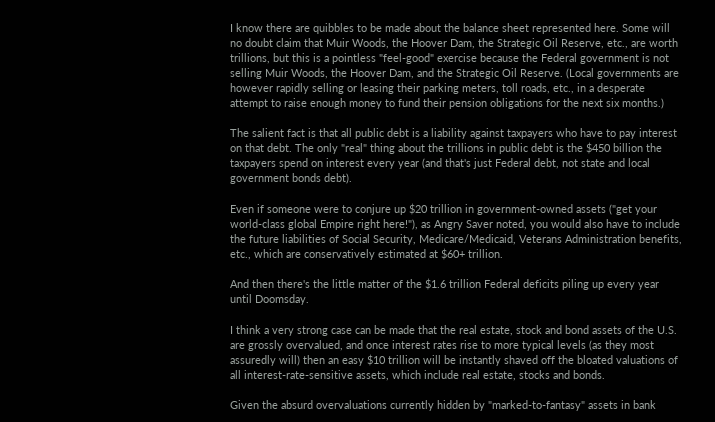I know there are quibbles to be made about the balance sheet represented here. Some will no doubt claim that Muir Woods, the Hoover Dam, the Strategic Oil Reserve, etc., are worth trillions, but this is a pointless "feel-good" exercise because the Federal government is not selling Muir Woods, the Hoover Dam, and the Strategic Oil Reserve. (Local governments are however rapidly selling or leasing their parking meters, toll roads, etc., in a desperate attempt to raise enough money to fund their pension obligations for the next six months.)

The salient fact is that all public debt is a liability against taxpayers who have to pay interest on that debt. The only "real" thing about the trillions in public debt is the $450 billion the taxpayers spend on interest every year (and that's just Federal debt, not state and local government bonds debt).

Even if someone were to conjure up $20 trillion in government-owned assets ("get your world-class global Empire right here!"), as Angry Saver noted, you would also have to include the future liabilities of Social Security, Medicare/Medicaid, Veterans Administration benefits, etc., which are conservatively estimated at $60+ trillion.

And then there's the little matter of the $1.6 trillion Federal deficits piling up every year until Doomsday.

I think a very strong case can be made that the real estate, stock and bond assets of the U.S. are grossly overvalued, and once interest rates rise to more typical levels (as they most assuredly will) then an easy $10 trillion will be instantly shaved off the bloated valuations of all interest-rate-sensitive assets, which include real estate, stocks and bonds.

Given the absurd overvaluations currently hidden by "marked-to-fantasy" assets in bank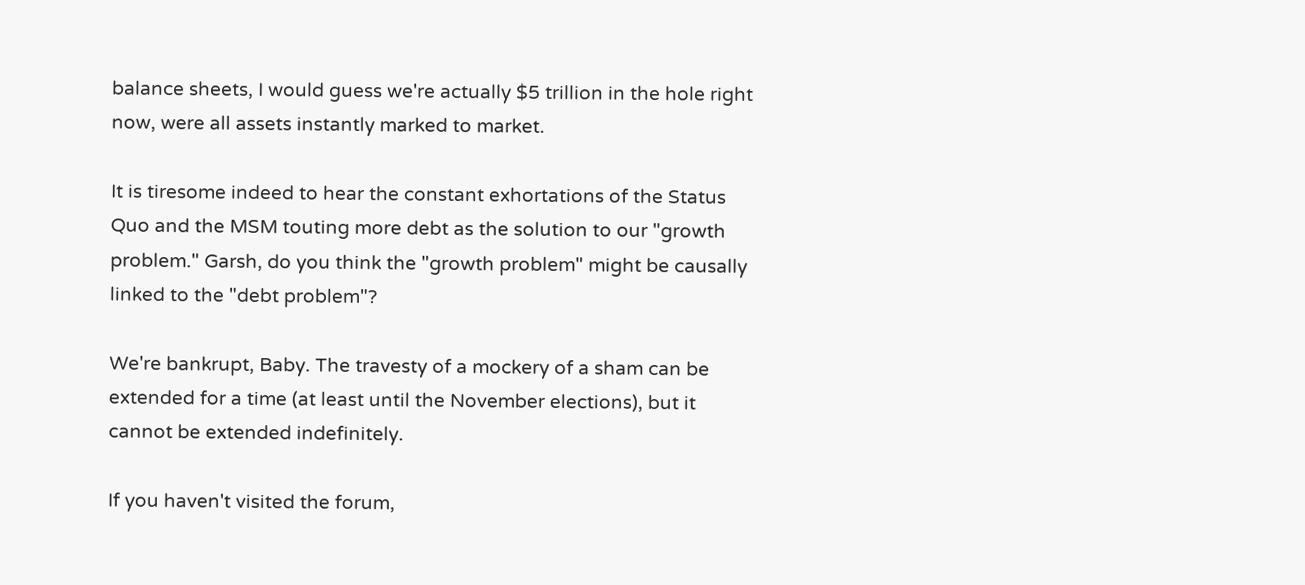balance sheets, I would guess we're actually $5 trillion in the hole right now, were all assets instantly marked to market.

It is tiresome indeed to hear the constant exhortations of the Status Quo and the MSM touting more debt as the solution to our "growth problem." Garsh, do you think the "growth problem" might be causally linked to the "debt problem"?

We're bankrupt, Baby. The travesty of a mockery of a sham can be extended for a time (at least until the November elections), but it cannot be extended indefinitely.

If you haven't visited the forum,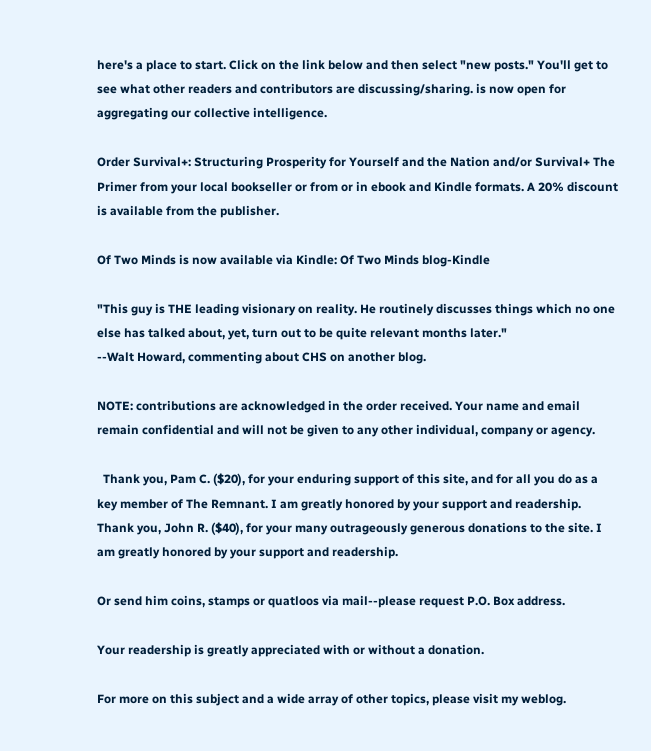here's a place to start. Click on the link below and then select "new posts." You'll get to see what other readers and contributors are discussing/sharing. is now open for aggregating our collective intelligence.

Order Survival+: Structuring Prosperity for Yourself and the Nation and/or Survival+ The Primer from your local bookseller or from or in ebook and Kindle formats. A 20% discount is available from the publisher.

Of Two Minds is now available via Kindle: Of Two Minds blog-Kindle

"This guy is THE leading visionary on reality. He routinely discusses things which no one else has talked about, yet, turn out to be quite relevant months later."
--Walt Howard, commenting about CHS on another blog.

NOTE: contributions are acknowledged in the order received. Your name and email remain confidential and will not be given to any other individual, company or agency.

  Thank you, Pam C. ($20), for your enduring support of this site, and for all you do as a key member of The Remnant. I am greatly honored by your support and readership.   Thank you, John R. ($40), for your many outrageously generous donations to the site. I am greatly honored by your support and readership.

Or send him coins, stamps or quatloos via mail--please request P.O. Box address.

Your readership is greatly appreciated with or without a donation.

For more on this subject and a wide array of other topics, please visit my weblog.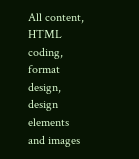All content, HTML coding, format design, design elements and images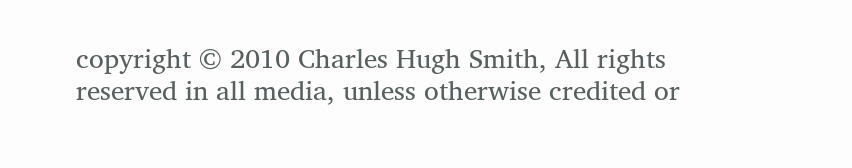copyright © 2010 Charles Hugh Smith, All rights reserved in all media, unless otherwise credited or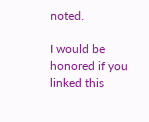noted.

I would be honored if you linked this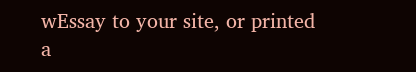wEssay to your site, or printed a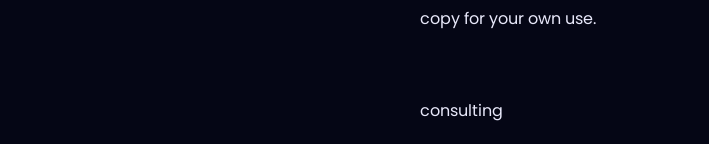copy for your own use.



consulting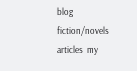blog  fiction/novels   articles  my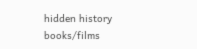hidden history   books/films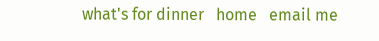what's for dinner   home   email me